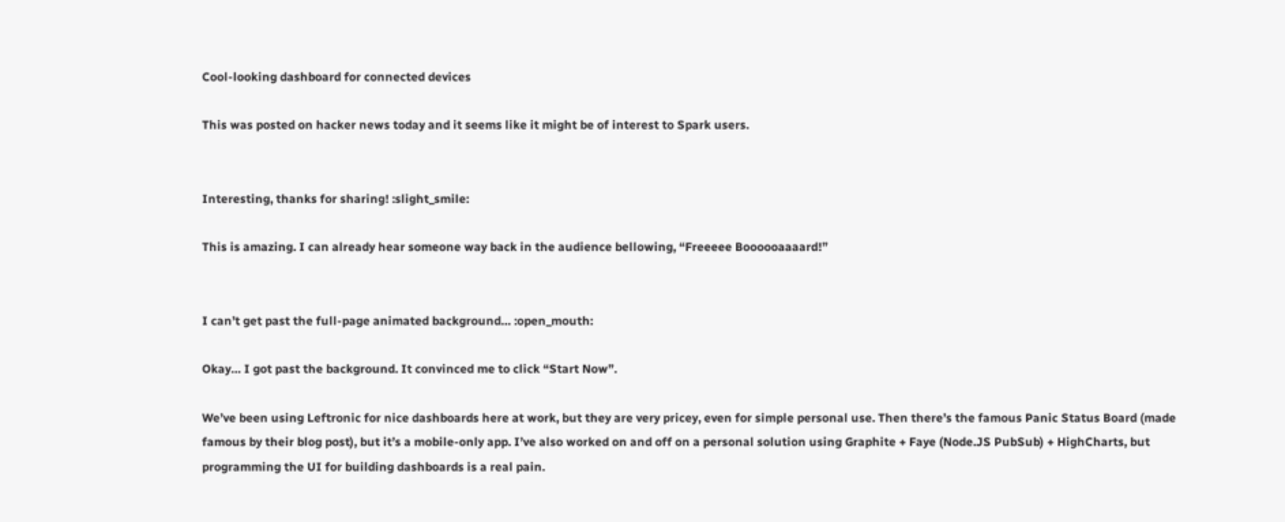Cool-looking dashboard for connected devices

This was posted on hacker news today and it seems like it might be of interest to Spark users.


Interesting, thanks for sharing! :slight_smile:

This is amazing. I can already hear someone way back in the audience bellowing, “Freeeee Boooooaaaard!”


I can’t get past the full-page animated background… :open_mouth:

Okay… I got past the background. It convinced me to click “Start Now”.

We’ve been using Leftronic for nice dashboards here at work, but they are very pricey, even for simple personal use. Then there’s the famous Panic Status Board (made famous by their blog post), but it’s a mobile-only app. I’ve also worked on and off on a personal solution using Graphite + Faye (Node.JS PubSub) + HighCharts, but programming the UI for building dashboards is a real pain.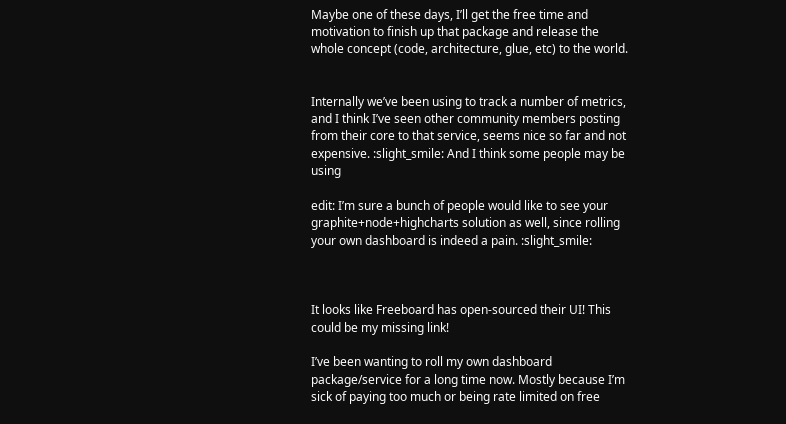Maybe one of these days, I’ll get the free time and motivation to finish up that package and release the whole concept (code, architecture, glue, etc) to the world.


Internally we’ve been using to track a number of metrics, and I think I’ve seen other community members posting from their core to that service, seems nice so far and not expensive. :slight_smile: And I think some people may be using

edit: I’m sure a bunch of people would like to see your graphite+node+highcharts solution as well, since rolling your own dashboard is indeed a pain. :slight_smile:



It looks like Freeboard has open-sourced their UI! This could be my missing link!

I’ve been wanting to roll my own dashboard package/service for a long time now. Mostly because I’m sick of paying too much or being rate limited on free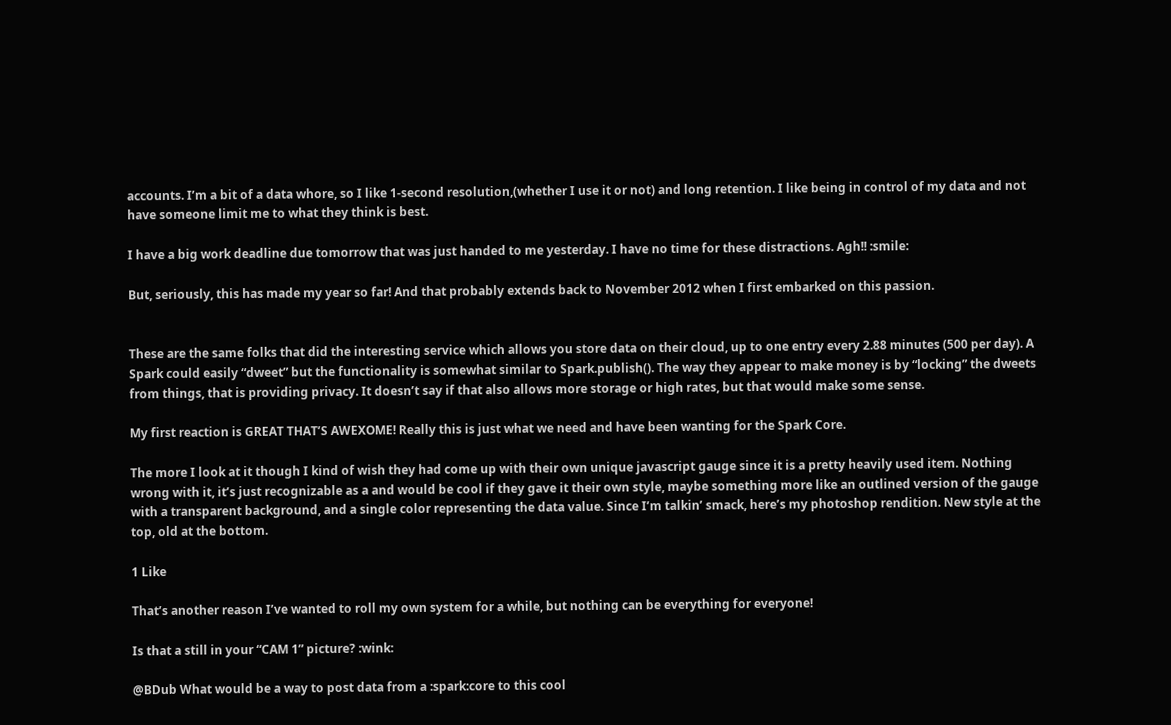accounts. I’m a bit of a data whore, so I like 1-second resolution,(whether I use it or not) and long retention. I like being in control of my data and not have someone limit me to what they think is best.

I have a big work deadline due tomorrow that was just handed to me yesterday. I have no time for these distractions. Agh!! :smile:

But, seriously, this has made my year so far! And that probably extends back to November 2012 when I first embarked on this passion.


These are the same folks that did the interesting service which allows you store data on their cloud, up to one entry every 2.88 minutes (500 per day). A Spark could easily “dweet” but the functionality is somewhat similar to Spark.publish(). The way they appear to make money is by “locking” the dweets from things, that is providing privacy. It doesn’t say if that also allows more storage or high rates, but that would make some sense.

My first reaction is GREAT THAT’S AWEXOME! Really this is just what we need and have been wanting for the Spark Core.

The more I look at it though I kind of wish they had come up with their own unique javascript gauge since it is a pretty heavily used item. Nothing wrong with it, it’s just recognizable as a and would be cool if they gave it their own style, maybe something more like an outlined version of the gauge with a transparent background, and a single color representing the data value. Since I’m talkin’ smack, here’s my photoshop rendition. New style at the top, old at the bottom.

1 Like

That’s another reason I’ve wanted to roll my own system for a while, but nothing can be everything for everyone!

Is that a still in your “CAM 1” picture? :wink:

@BDub What would be a way to post data from a :spark:core to this cool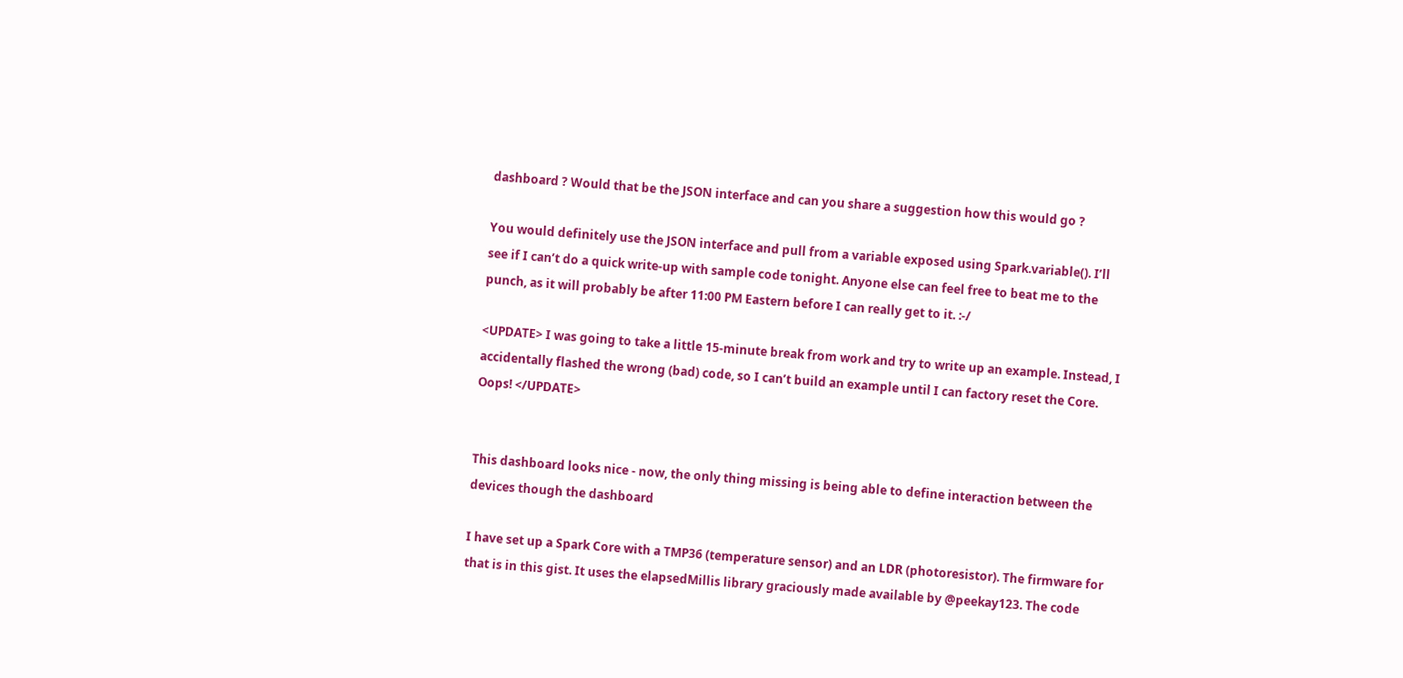dashboard ? Would that be the JSON interface and can you share a suggestion how this would go ?

You would definitely use the JSON interface and pull from a variable exposed using Spark.variable(). I’ll see if I can’t do a quick write-up with sample code tonight. Anyone else can feel free to beat me to the punch, as it will probably be after 11:00 PM Eastern before I can really get to it. :-/

<UPDATE> I was going to take a little 15-minute break from work and try to write up an example. Instead, I accidentally flashed the wrong (bad) code, so I can’t build an example until I can factory reset the Core. Oops! </UPDATE>


This dashboard looks nice - now, the only thing missing is being able to define interaction between the devices though the dashboard

I have set up a Spark Core with a TMP36 (temperature sensor) and an LDR (photoresistor). The firmware for that is in this gist. It uses the elapsedMillis library graciously made available by @peekay123. The code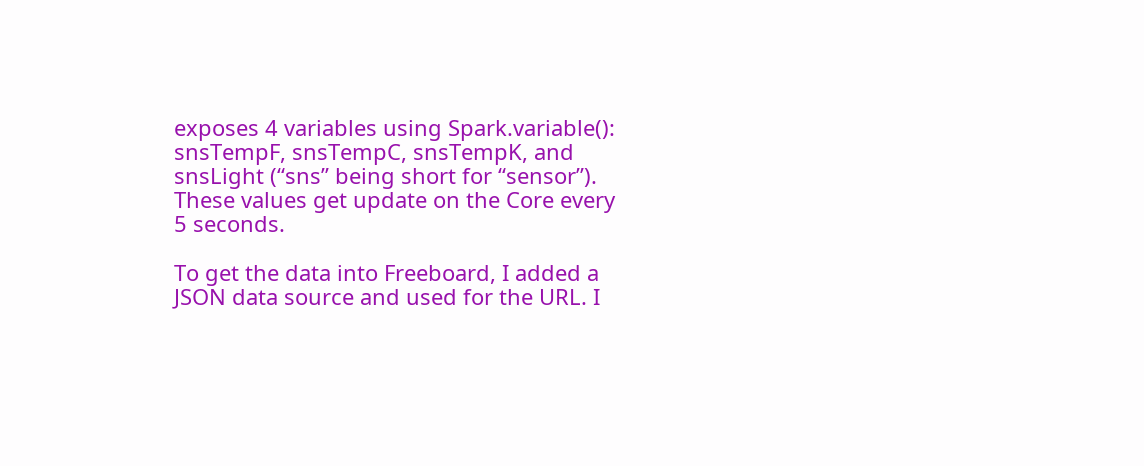exposes 4 variables using Spark.variable(): snsTempF, snsTempC, snsTempK, and snsLight (“sns” being short for “sensor”). These values get update on the Core every 5 seconds.

To get the data into Freeboard, I added a JSON data source and used for the URL. I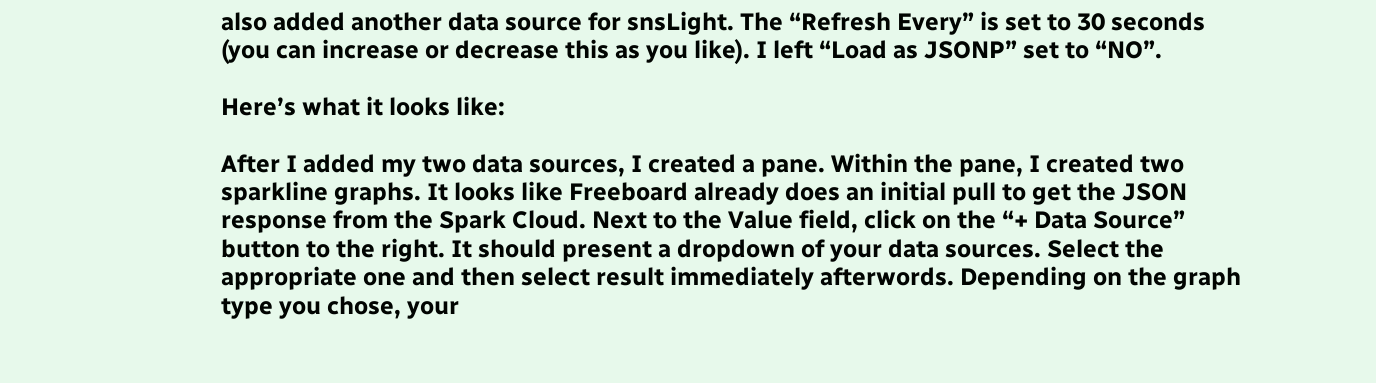also added another data source for snsLight. The “Refresh Every” is set to 30 seconds (you can increase or decrease this as you like). I left “Load as JSONP” set to “NO”.

Here’s what it looks like:

After I added my two data sources, I created a pane. Within the pane, I created two sparkline graphs. It looks like Freeboard already does an initial pull to get the JSON response from the Spark Cloud. Next to the Value field, click on the “+ Data Source” button to the right. It should present a dropdown of your data sources. Select the appropriate one and then select result immediately afterwords. Depending on the graph type you chose, your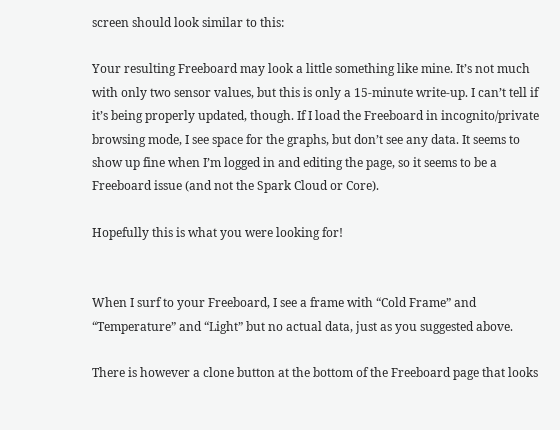screen should look similar to this:

Your resulting Freeboard may look a little something like mine. It’s not much with only two sensor values, but this is only a 15-minute write-up. I can’t tell if it’s being properly updated, though. If I load the Freeboard in incognito/private browsing mode, I see space for the graphs, but don’t see any data. It seems to show up fine when I’m logged in and editing the page, so it seems to be a Freeboard issue (and not the Spark Cloud or Core).

Hopefully this is what you were looking for!


When I surf to your Freeboard, I see a frame with “Cold Frame” and “Temperature” and “Light” but no actual data, just as you suggested above.

There is however a clone button at the bottom of the Freeboard page that looks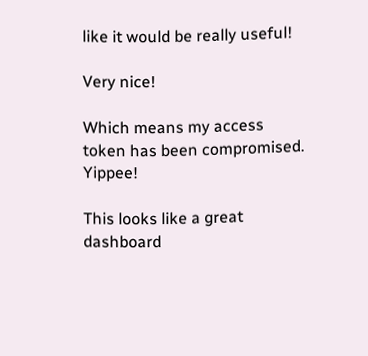like it would be really useful!

Very nice!

Which means my access token has been compromised. Yippee!

This looks like a great dashboard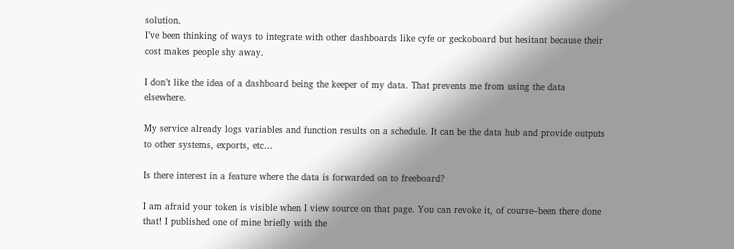solution.
I’ve been thinking of ways to integrate with other dashboards like cyfe or geckoboard but hesitant because their cost makes people shy away.

I don’t like the idea of a dashboard being the keeper of my data. That prevents me from using the data elsewhere.

My service already logs variables and function results on a schedule. It can be the data hub and provide outputs to other systems, exports, etc…

Is there interest in a feature where the data is forwarded on to freeboard?

I am afraid your token is visible when I view source on that page. You can revoke it, of course–been there done that! I published one of mine briefly with the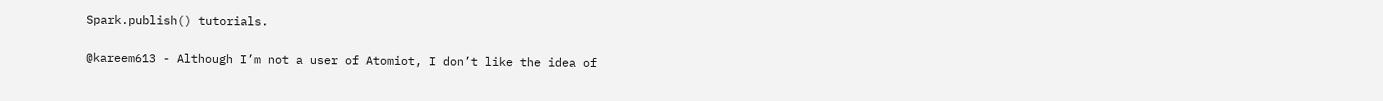Spark.publish() tutorials.

@kareem613 - Although I’m not a user of Atomiot, I don’t like the idea of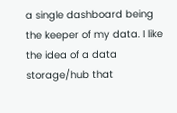a single dashboard being the keeper of my data. I like the idea of a data storage/hub that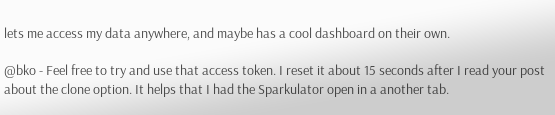lets me access my data anywhere, and maybe has a cool dashboard on their own.

@bko - Feel free to try and use that access token. I reset it about 15 seconds after I read your post about the clone option. It helps that I had the Sparkulator open in a another tab.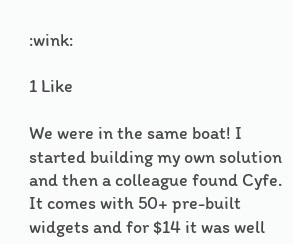:wink:

1 Like

We were in the same boat! I started building my own solution and then a colleague found Cyfe. It comes with 50+ pre-built widgets and for $14 it was well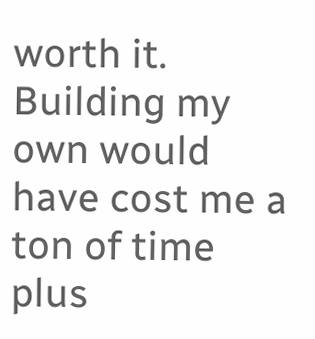worth it. Building my own would have cost me a ton of time plus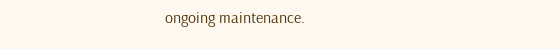ongoing maintenance.